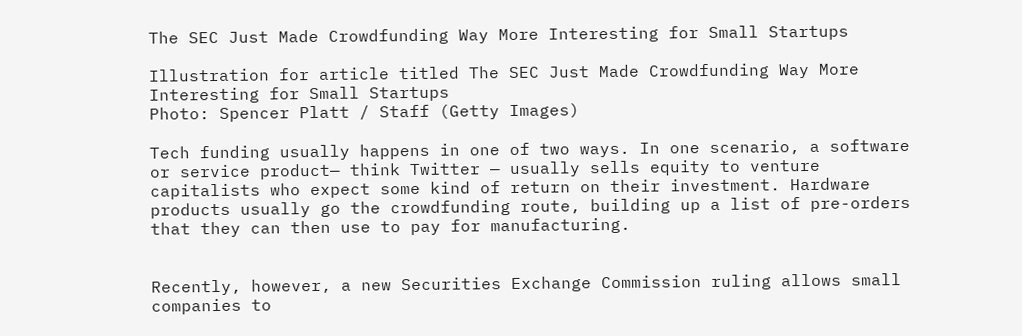The SEC Just Made Crowdfunding Way More Interesting for Small Startups

Illustration for article titled The SEC Just Made Crowdfunding Way More Interesting for Small Startups
Photo: Spencer Platt / Staff (Getty Images)

Tech funding usually happens in one of two ways. In one scenario, a software or service product— think Twitter — usually sells equity to venture capitalists who expect some kind of return on their investment. Hardware products usually go the crowdfunding route, building up a list of pre-orders that they can then use to pay for manufacturing.


Recently, however, a new Securities Exchange Commission ruling allows small companies to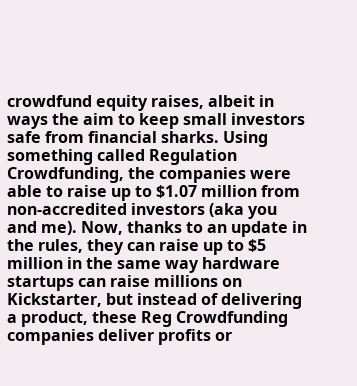crowdfund equity raises, albeit in ways the aim to keep small investors safe from financial sharks. Using something called Regulation Crowdfunding, the companies were able to raise up to $1.07 million from non-accredited investors (aka you and me). Now, thanks to an update in the rules, they can raise up to $5 million in the same way hardware startups can raise millions on Kickstarter, but instead of delivering a product, these Reg Crowdfunding companies deliver profits or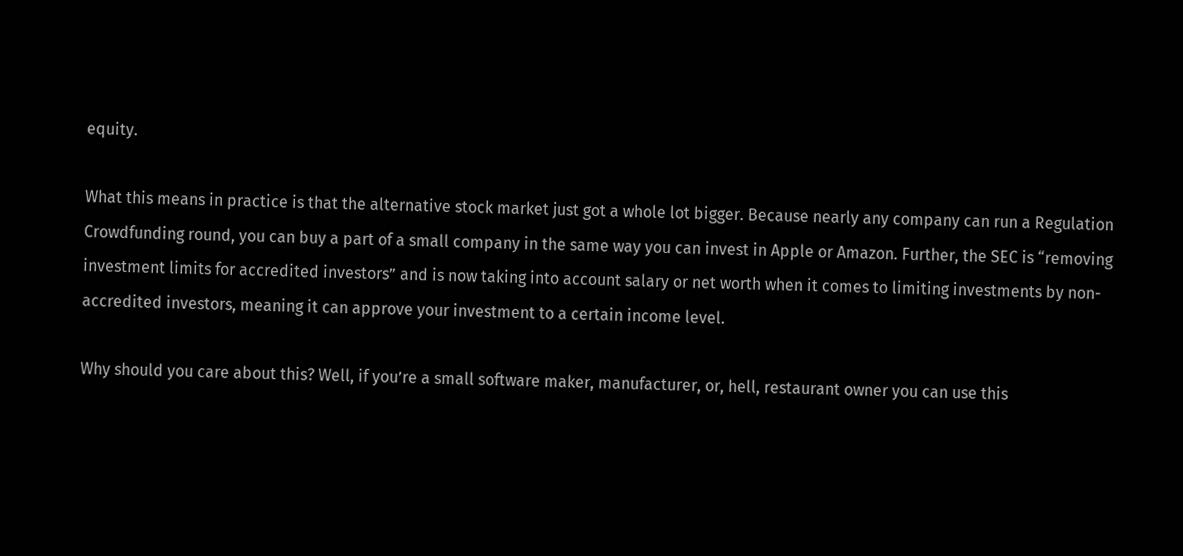equity.

What this means in practice is that the alternative stock market just got a whole lot bigger. Because nearly any company can run a Regulation Crowdfunding round, you can buy a part of a small company in the same way you can invest in Apple or Amazon. Further, the SEC is “removing investment limits for accredited investors” and is now taking into account salary or net worth when it comes to limiting investments by non-accredited investors, meaning it can approve your investment to a certain income level.

Why should you care about this? Well, if you’re a small software maker, manufacturer, or, hell, restaurant owner you can use this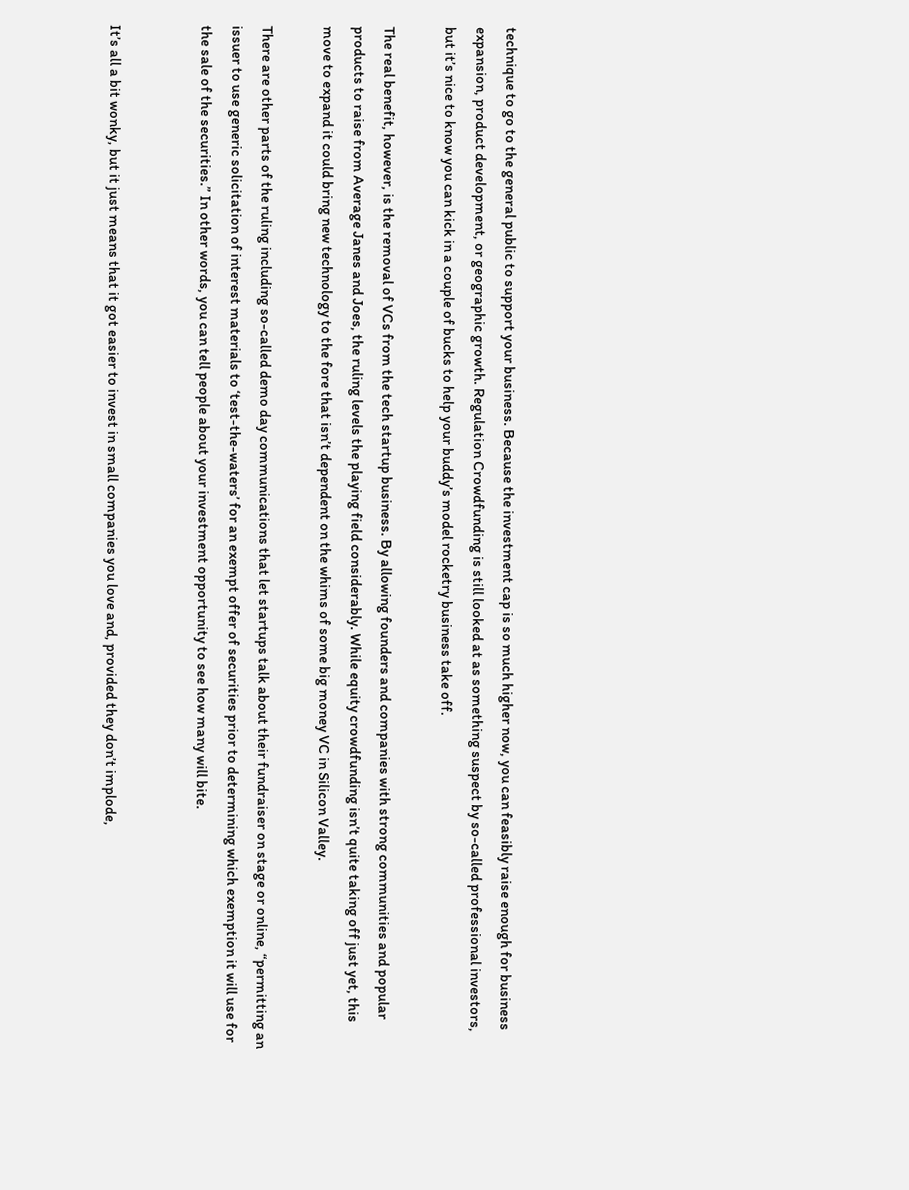technique to go to the general public to support your business. Because the investment cap is so much higher now, you can feasibly raise enough for business expansion, product development, or geographic growth. Regulation Crowdfunding is still looked at as something suspect by so-called professional investors, but it’s nice to know you can kick in a couple of bucks to help your buddy’s model rocketry business take off.

The real benefit, however, is the removal of VCs from the tech startup business. By allowing founders and companies with strong communities and popular products to raise from Average Janes and Joes, the ruling levels the playing field considerably. While equity crowdfunding isn’t quite taking off just yet, this move to expand it could bring new technology to the fore that isn’t dependent on the whims of some big money VC in Silicon Valley.

There are other parts of the ruling including so-called demo day communications that let startups talk about their fundraiser on stage or online, “permitting an issuer to use generic solicitation of interest materials to ‘test-the-waters’ for an exempt offer of securities prior to determining which exemption it will use for the sale of the securities.” In other words, you can tell people about your investment opportunity to see how many will bite.


It’s all a bit wonky, but it just means that it got easier to invest in small companies you love and, provided they don’t implode,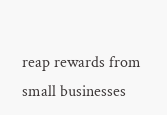reap rewards from small businesses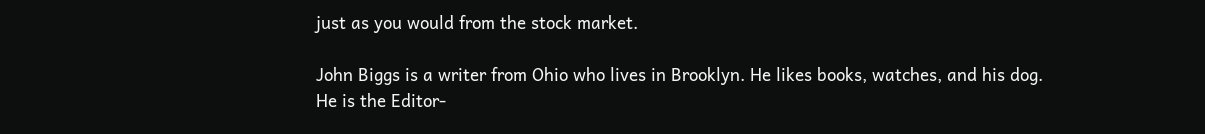just as you would from the stock market.

John Biggs is a writer from Ohio who lives in Brooklyn. He likes books, watches, and his dog. He is the Editor-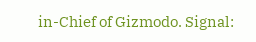in-Chief of Gizmodo. Signal: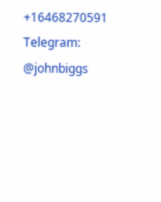+16468270591 Telegram: @johnbiggs